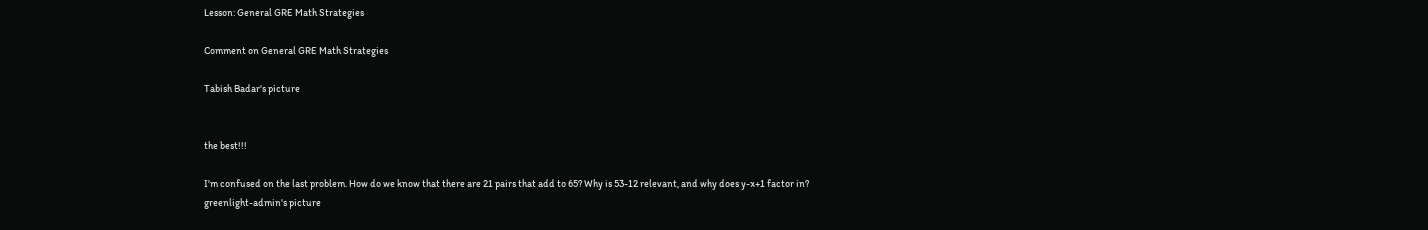Lesson: General GRE Math Strategies

Comment on General GRE Math Strategies

Tabish Badar's picture


the best!!!

I'm confused on the last problem. How do we know that there are 21 pairs that add to 65? Why is 53-12 relevant, and why does y-x+1 factor in?
greenlight-admin's picture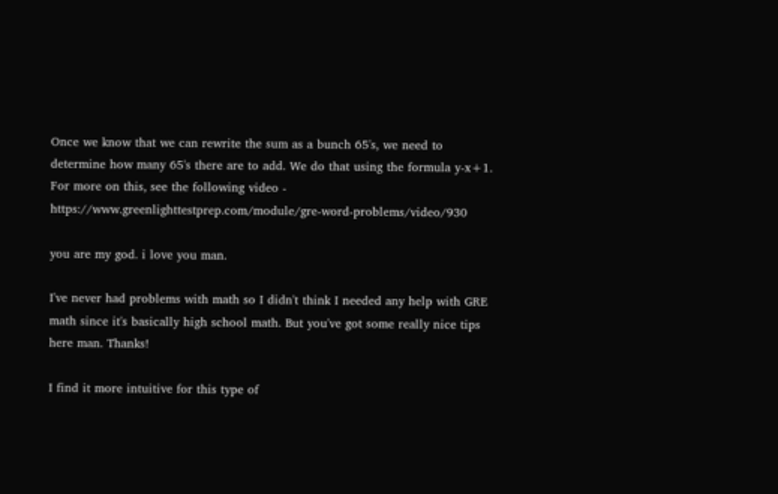Once we know that we can rewrite the sum as a bunch 65's, we need to determine how many 65's there are to add. We do that using the formula y-x+1. For more on this, see the following video - https://www.greenlighttestprep.com/module/gre-word-problems/video/930

you are my god. i love you man.

I've never had problems with math so I didn't think I needed any help with GRE math since it's basically high school math. But you've got some really nice tips here man. Thanks!

I find it more intuitive for this type of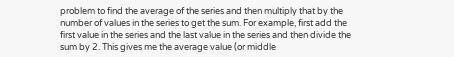problem to find the average of the series and then multiply that by the number of values in the series to get the sum. For example, first add the first value in the series and the last value in the series and then divide the sum by 2. This gives me the average value (or middle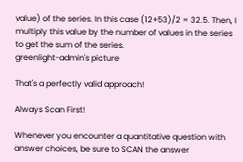value) of the series. In this case (12+53)/2 = 32.5. Then, I multiply this value by the number of values in the series to get the sum of the series.
greenlight-admin's picture

That's a perfectly valid approach!

Always Scan First!

Whenever you encounter a quantitative question with answer choices, be sure to SCAN the answer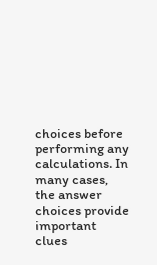choices before performing any calculations. In many cases, the answer choices provide important clues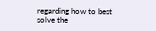regarding how to best solve the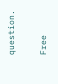question.

Free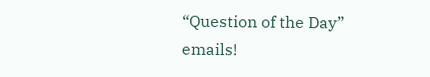“Question of the Day” emails!